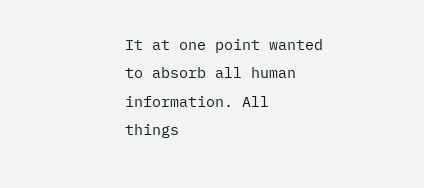It at one point wanted to absorb all human information. All things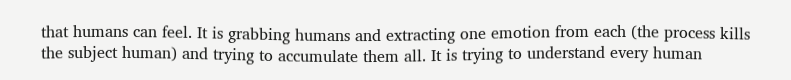that humans can feel. It is grabbing humans and extracting one emotion from each (the process kills the subject human) and trying to accumulate them all. It is trying to understand every human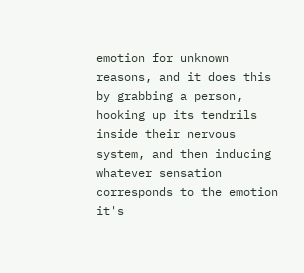emotion for unknown reasons, and it does this by grabbing a person, hooking up its tendrils inside their nervous system, and then inducing whatever sensation corresponds to the emotion it's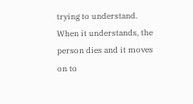trying to understand. When it understands, the person dies and it moves on to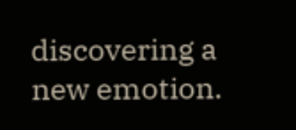discovering a new emotion.